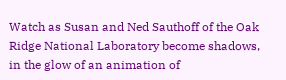Watch as Susan and Ned Sauthoff of the Oak Ridge National Laboratory become shadows, in the glow of an animation of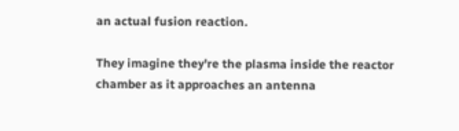an actual fusion reaction.

They imagine they're the plasma inside the reactor chamber as it approaches an antenna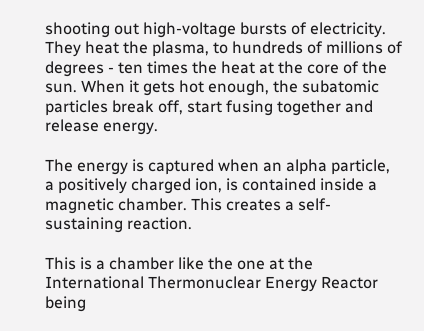shooting out high-voltage bursts of electricity. They heat the plasma, to hundreds of millions of degrees - ten times the heat at the core of the sun. When it gets hot enough, the subatomic particles break off, start fusing together and release energy.

The energy is captured when an alpha particle, a positively charged ion, is contained inside a magnetic chamber. This creates a self-sustaining reaction.

This is a chamber like the one at the International Thermonuclear Energy Reactor being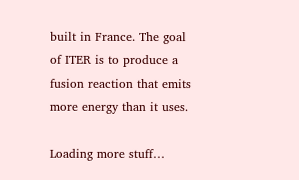built in France. The goal of ITER is to produce a fusion reaction that emits more energy than it uses.

Loading more stuff…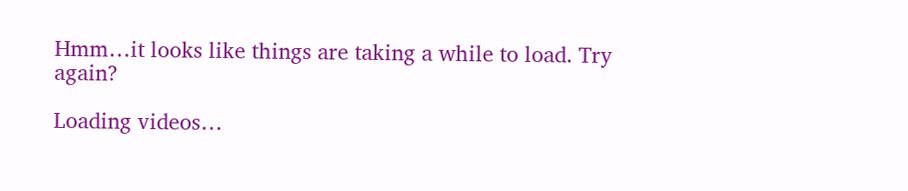Hmm…it looks like things are taking a while to load. Try again?

Loading videos…